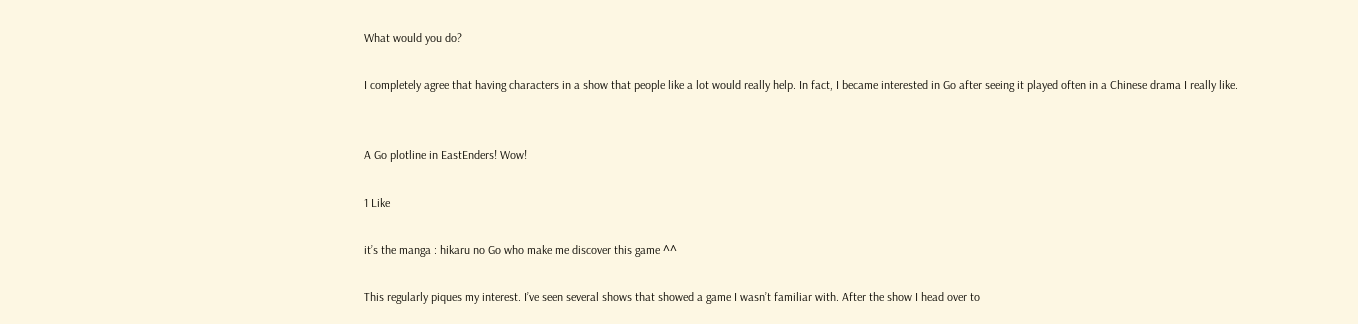What would you do?

I completely agree that having characters in a show that people like a lot would really help. In fact, I became interested in Go after seeing it played often in a Chinese drama I really like.


A Go plotline in EastEnders! Wow!

1 Like

it’s the manga : hikaru no Go who make me discover this game ^^

This regularly piques my interest. I’ve seen several shows that showed a game I wasn’t familiar with. After the show I head over to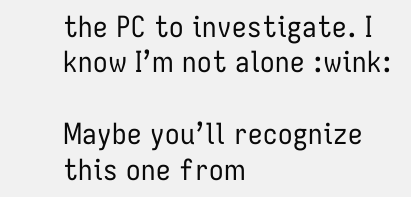the PC to investigate. I know I’m not alone :wink:

Maybe you’ll recognize this one from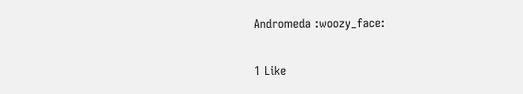Andromeda :woozy_face:

1 Like